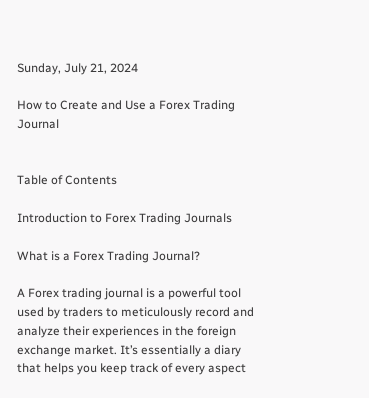Sunday, July 21, 2024

How to Create and Use a Forex Trading Journal


Table of Contents

Introduction to Forex Trading Journals

What is a Forex Trading Journal?

A Forex trading journal is a powerful tool used by traders to meticulously record and analyze their experiences in the foreign exchange market. It’s essentially a diary that helps you keep track of every aspect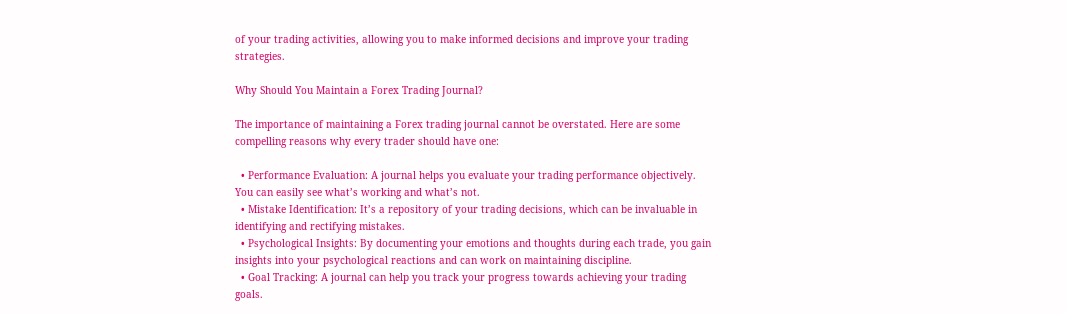of your trading activities, allowing you to make informed decisions and improve your trading strategies.

Why Should You Maintain a Forex Trading Journal?

The importance of maintaining a Forex trading journal cannot be overstated. Here are some compelling reasons why every trader should have one:

  • Performance Evaluation: A journal helps you evaluate your trading performance objectively. You can easily see what’s working and what’s not.
  • Mistake Identification: It’s a repository of your trading decisions, which can be invaluable in identifying and rectifying mistakes.
  • Psychological Insights: By documenting your emotions and thoughts during each trade, you gain insights into your psychological reactions and can work on maintaining discipline.
  • Goal Tracking: A journal can help you track your progress towards achieving your trading goals.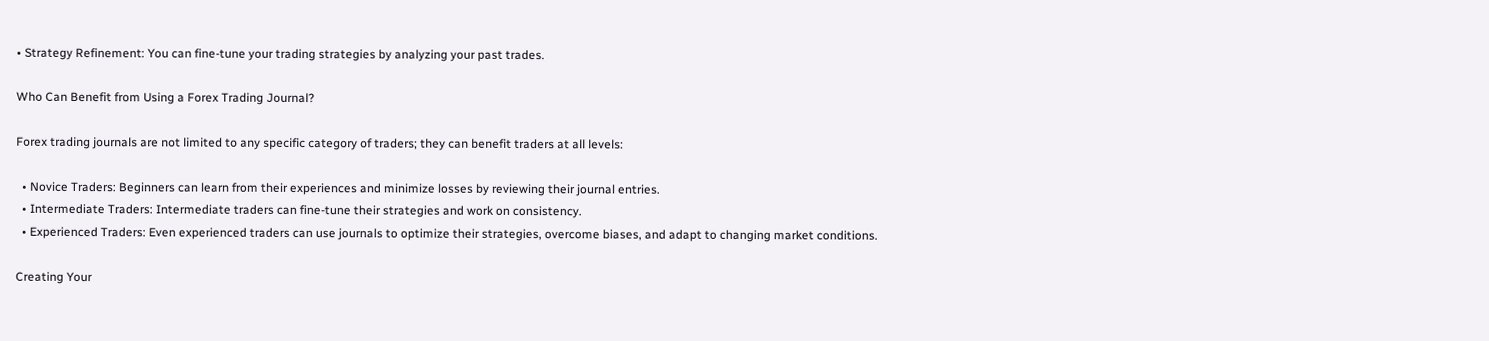• Strategy Refinement: You can fine-tune your trading strategies by analyzing your past trades.

Who Can Benefit from Using a Forex Trading Journal?

Forex trading journals are not limited to any specific category of traders; they can benefit traders at all levels:

  • Novice Traders: Beginners can learn from their experiences and minimize losses by reviewing their journal entries.
  • Intermediate Traders: Intermediate traders can fine-tune their strategies and work on consistency.
  • Experienced Traders: Even experienced traders can use journals to optimize their strategies, overcome biases, and adapt to changing market conditions.

Creating Your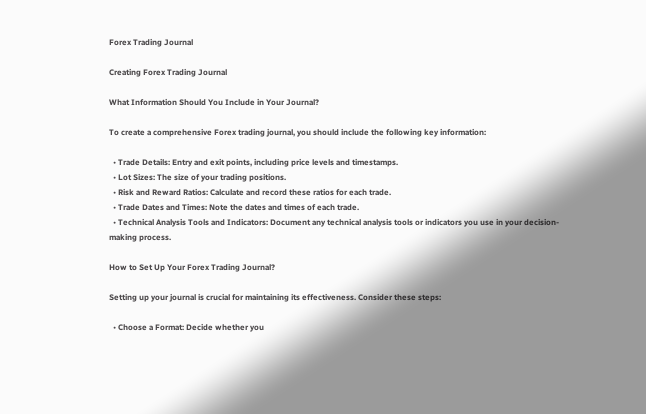Forex Trading Journal

Creating Forex Trading Journal

What Information Should You Include in Your Journal?

To create a comprehensive Forex trading journal, you should include the following key information:

  • Trade Details: Entry and exit points, including price levels and timestamps.
  • Lot Sizes: The size of your trading positions.
  • Risk and Reward Ratios: Calculate and record these ratios for each trade.
  • Trade Dates and Times: Note the dates and times of each trade.
  • Technical Analysis Tools and Indicators: Document any technical analysis tools or indicators you use in your decision-making process.

How to Set Up Your Forex Trading Journal?

Setting up your journal is crucial for maintaining its effectiveness. Consider these steps:

  • Choose a Format: Decide whether you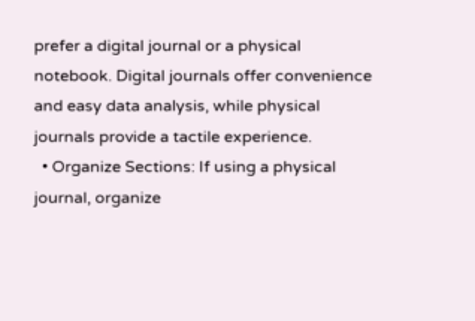prefer a digital journal or a physical notebook. Digital journals offer convenience and easy data analysis, while physical journals provide a tactile experience.
  • Organize Sections: If using a physical journal, organize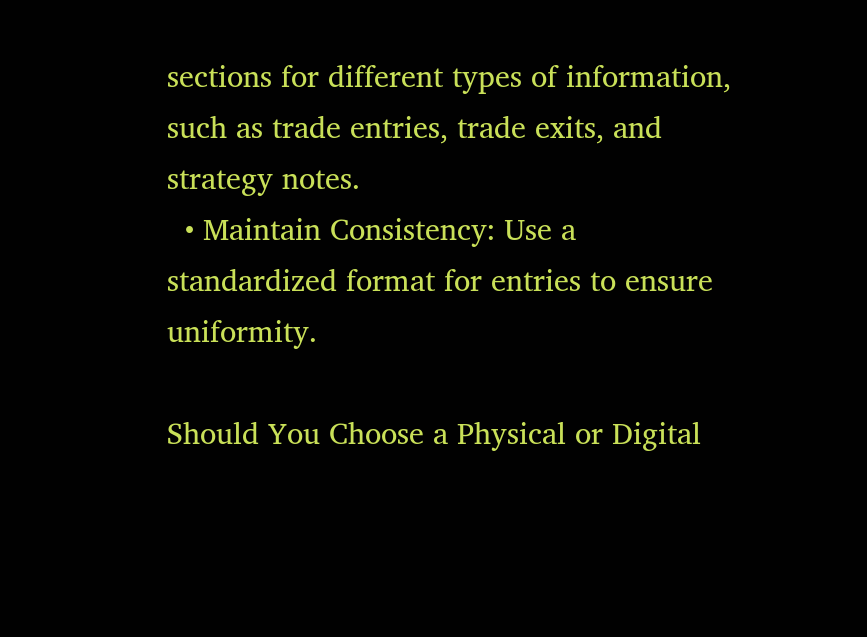sections for different types of information, such as trade entries, trade exits, and strategy notes.
  • Maintain Consistency: Use a standardized format for entries to ensure uniformity.

Should You Choose a Physical or Digital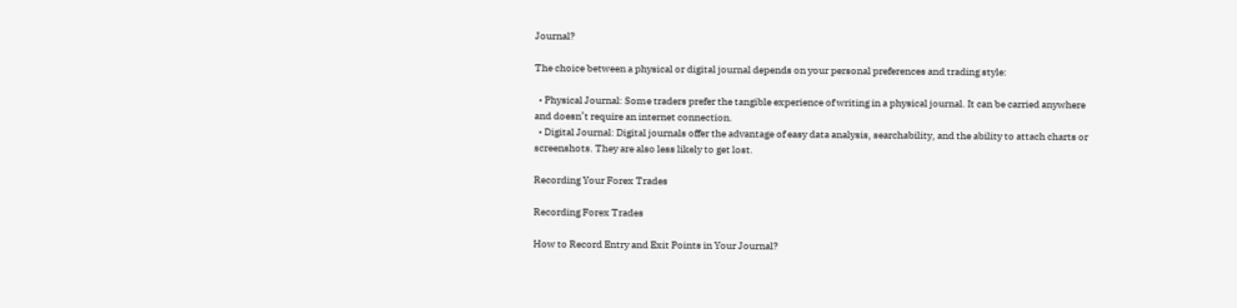Journal?

The choice between a physical or digital journal depends on your personal preferences and trading style:

  • Physical Journal: Some traders prefer the tangible experience of writing in a physical journal. It can be carried anywhere and doesn’t require an internet connection.
  • Digital Journal: Digital journals offer the advantage of easy data analysis, searchability, and the ability to attach charts or screenshots. They are also less likely to get lost.

Recording Your Forex Trades

Recording Forex Trades

How to Record Entry and Exit Points in Your Journal?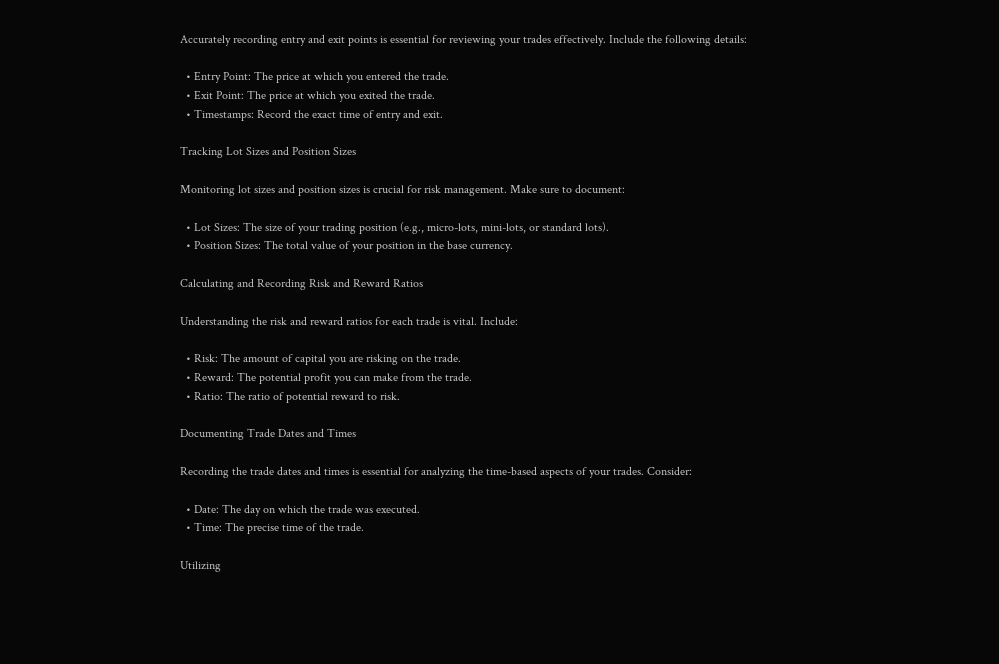Accurately recording entry and exit points is essential for reviewing your trades effectively. Include the following details:

  • Entry Point: The price at which you entered the trade.
  • Exit Point: The price at which you exited the trade.
  • Timestamps: Record the exact time of entry and exit.

Tracking Lot Sizes and Position Sizes

Monitoring lot sizes and position sizes is crucial for risk management. Make sure to document:

  • Lot Sizes: The size of your trading position (e.g., micro-lots, mini-lots, or standard lots).
  • Position Sizes: The total value of your position in the base currency.

Calculating and Recording Risk and Reward Ratios

Understanding the risk and reward ratios for each trade is vital. Include:

  • Risk: The amount of capital you are risking on the trade.
  • Reward: The potential profit you can make from the trade.
  • Ratio: The ratio of potential reward to risk.

Documenting Trade Dates and Times

Recording the trade dates and times is essential for analyzing the time-based aspects of your trades. Consider:

  • Date: The day on which the trade was executed.
  • Time: The precise time of the trade.

Utilizing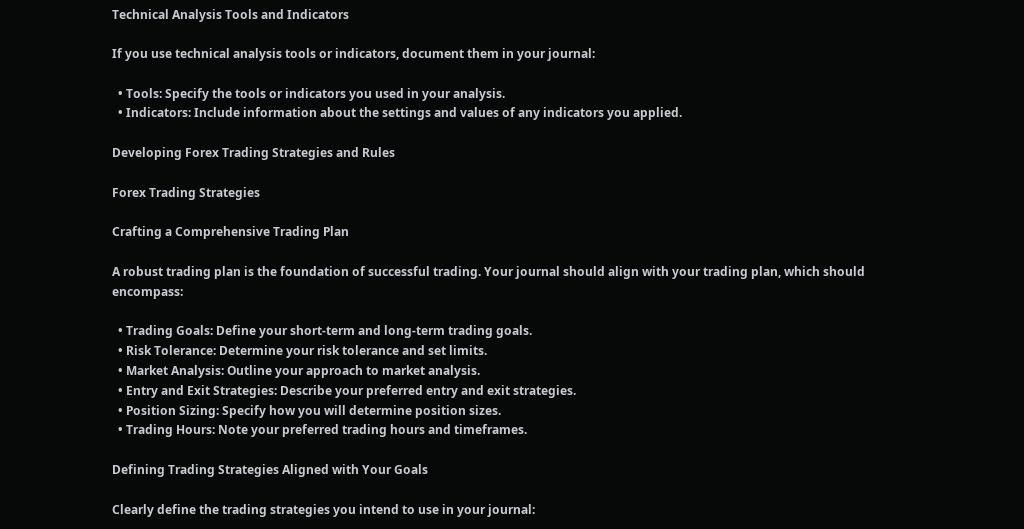Technical Analysis Tools and Indicators

If you use technical analysis tools or indicators, document them in your journal:

  • Tools: Specify the tools or indicators you used in your analysis.
  • Indicators: Include information about the settings and values of any indicators you applied.

Developing Forex Trading Strategies and Rules

Forex Trading Strategies

Crafting a Comprehensive Trading Plan

A robust trading plan is the foundation of successful trading. Your journal should align with your trading plan, which should encompass:

  • Trading Goals: Define your short-term and long-term trading goals.
  • Risk Tolerance: Determine your risk tolerance and set limits.
  • Market Analysis: Outline your approach to market analysis.
  • Entry and Exit Strategies: Describe your preferred entry and exit strategies.
  • Position Sizing: Specify how you will determine position sizes.
  • Trading Hours: Note your preferred trading hours and timeframes.

Defining Trading Strategies Aligned with Your Goals

Clearly define the trading strategies you intend to use in your journal: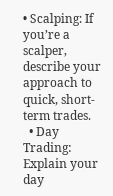• Scalping: If you’re a scalper, describe your approach to quick, short-term trades.
  • Day Trading: Explain your day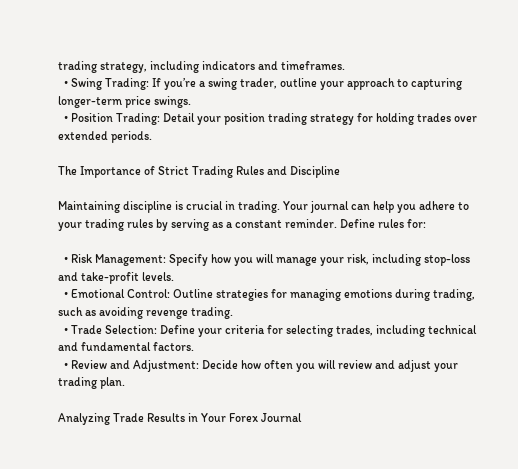trading strategy, including indicators and timeframes.
  • Swing Trading: If you’re a swing trader, outline your approach to capturing longer-term price swings.
  • Position Trading: Detail your position trading strategy for holding trades over extended periods.

The Importance of Strict Trading Rules and Discipline

Maintaining discipline is crucial in trading. Your journal can help you adhere to your trading rules by serving as a constant reminder. Define rules for:

  • Risk Management: Specify how you will manage your risk, including stop-loss and take-profit levels.
  • Emotional Control: Outline strategies for managing emotions during trading, such as avoiding revenge trading.
  • Trade Selection: Define your criteria for selecting trades, including technical and fundamental factors.
  • Review and Adjustment: Decide how often you will review and adjust your trading plan.

Analyzing Trade Results in Your Forex Journal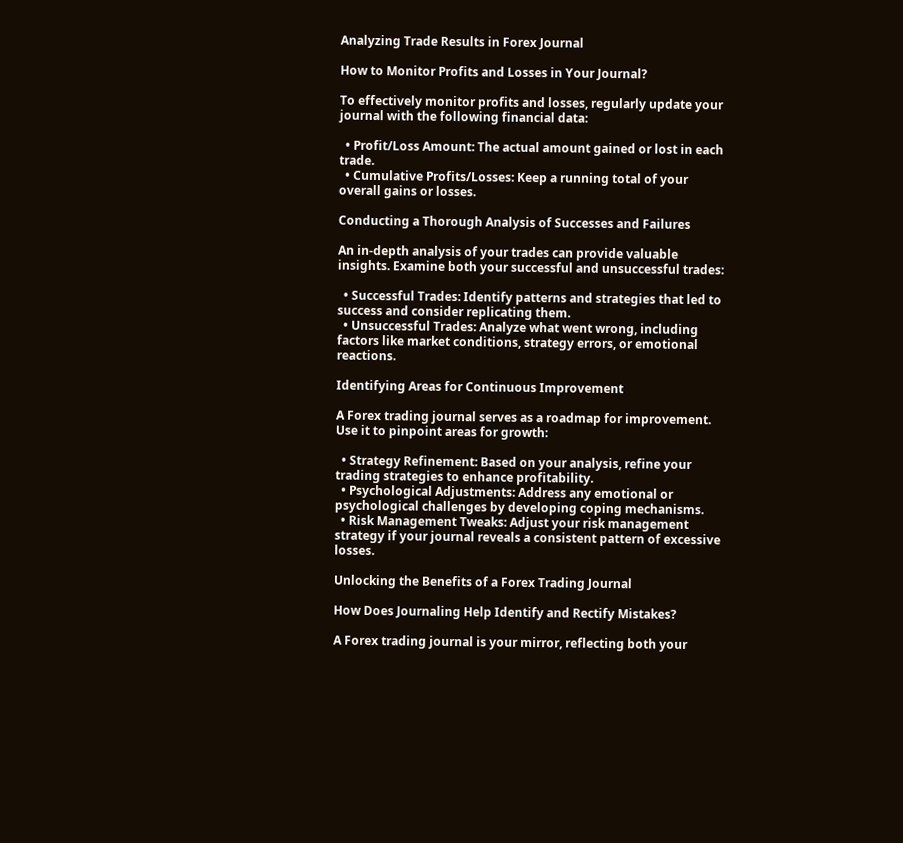Analyzing Trade Results in Forex Journal

How to Monitor Profits and Losses in Your Journal?

To effectively monitor profits and losses, regularly update your journal with the following financial data:

  • Profit/Loss Amount: The actual amount gained or lost in each trade.
  • Cumulative Profits/Losses: Keep a running total of your overall gains or losses.

Conducting a Thorough Analysis of Successes and Failures

An in-depth analysis of your trades can provide valuable insights. Examine both your successful and unsuccessful trades:

  • Successful Trades: Identify patterns and strategies that led to success and consider replicating them.
  • Unsuccessful Trades: Analyze what went wrong, including factors like market conditions, strategy errors, or emotional reactions.

Identifying Areas for Continuous Improvement

A Forex trading journal serves as a roadmap for improvement. Use it to pinpoint areas for growth:

  • Strategy Refinement: Based on your analysis, refine your trading strategies to enhance profitability.
  • Psychological Adjustments: Address any emotional or psychological challenges by developing coping mechanisms.
  • Risk Management Tweaks: Adjust your risk management strategy if your journal reveals a consistent pattern of excessive losses.

Unlocking the Benefits of a Forex Trading Journal

How Does Journaling Help Identify and Rectify Mistakes?

A Forex trading journal is your mirror, reflecting both your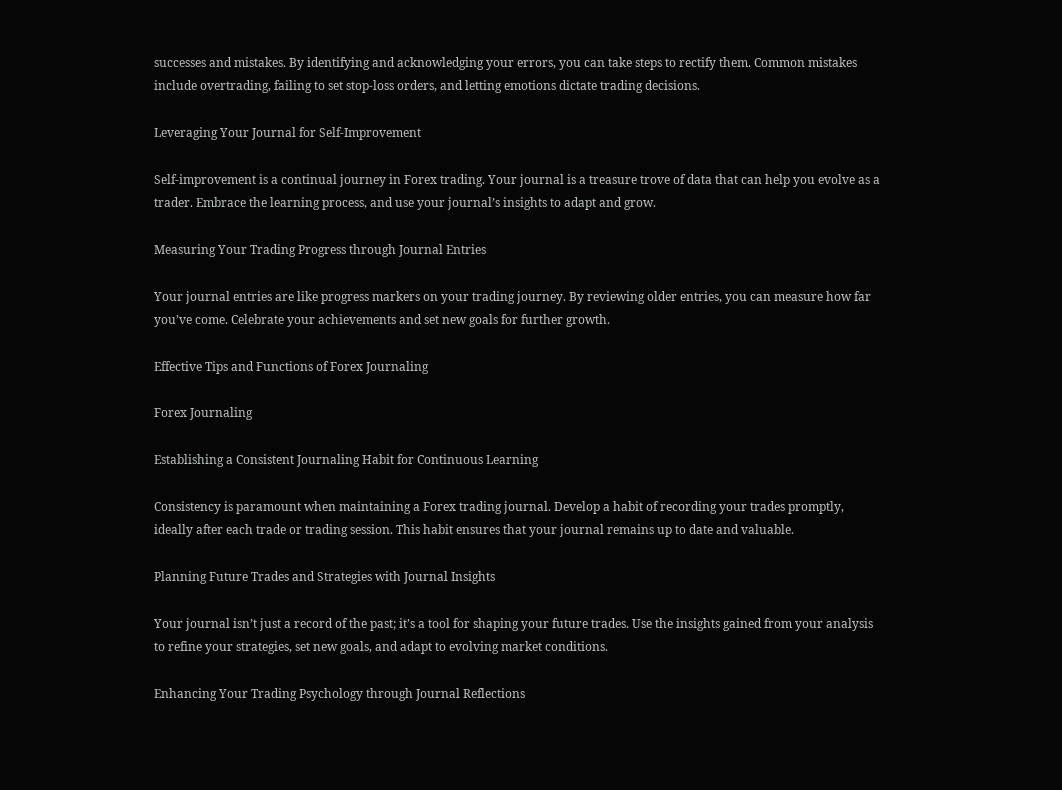successes and mistakes. By identifying and acknowledging your errors, you can take steps to rectify them. Common mistakes include overtrading, failing to set stop-loss orders, and letting emotions dictate trading decisions.

Leveraging Your Journal for Self-Improvement

Self-improvement is a continual journey in Forex trading. Your journal is a treasure trove of data that can help you evolve as a trader. Embrace the learning process, and use your journal’s insights to adapt and grow.

Measuring Your Trading Progress through Journal Entries

Your journal entries are like progress markers on your trading journey. By reviewing older entries, you can measure how far you’ve come. Celebrate your achievements and set new goals for further growth.

Effective Tips and Functions of Forex Journaling

Forex Journaling

Establishing a Consistent Journaling Habit for Continuous Learning

Consistency is paramount when maintaining a Forex trading journal. Develop a habit of recording your trades promptly, ideally after each trade or trading session. This habit ensures that your journal remains up to date and valuable.

Planning Future Trades and Strategies with Journal Insights

Your journal isn’t just a record of the past; it’s a tool for shaping your future trades. Use the insights gained from your analysis to refine your strategies, set new goals, and adapt to evolving market conditions.

Enhancing Your Trading Psychology through Journal Reflections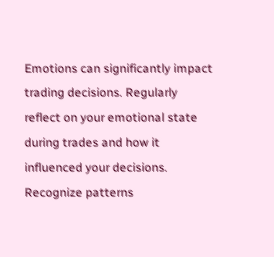Emotions can significantly impact trading decisions. Regularly reflect on your emotional state during trades and how it influenced your decisions. Recognize patterns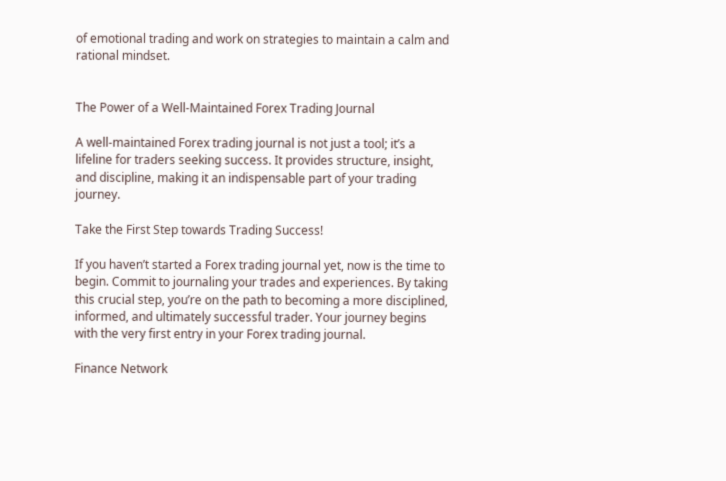of emotional trading and work on strategies to maintain a calm and rational mindset.


The Power of a Well-Maintained Forex Trading Journal

A well-maintained Forex trading journal is not just a tool; it’s a lifeline for traders seeking success. It provides structure, insight, and discipline, making it an indispensable part of your trading journey.

Take the First Step towards Trading Success!

If you haven’t started a Forex trading journal yet, now is the time to begin. Commit to journaling your trades and experiences. By taking this crucial step, you’re on the path to becoming a more disciplined, informed, and ultimately successful trader. Your journey begins with the very first entry in your Forex trading journal.

Finance Network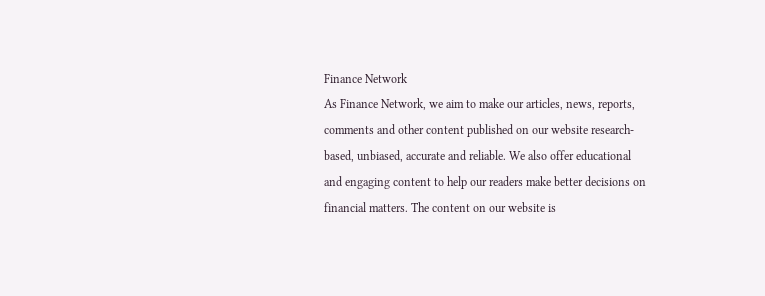Finance Network
As Finance Network, we aim to make our articles, news, reports, comments and other content published on our website research-based, unbiased, accurate and reliable. We also offer educational and engaging content to help our readers make better decisions on financial matters. The content on our website is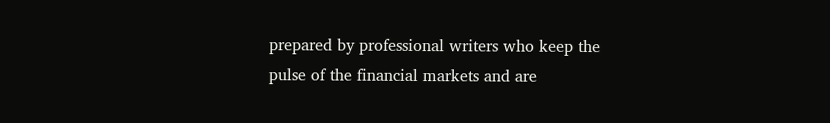prepared by professional writers who keep the pulse of the financial markets and are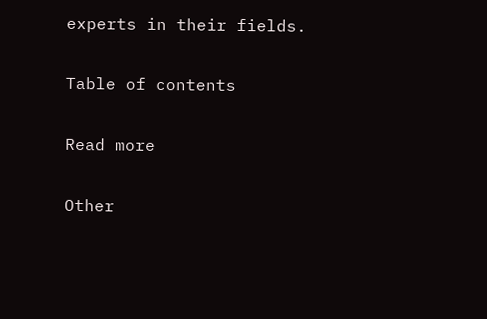experts in their fields.

Table of contents

Read more

Other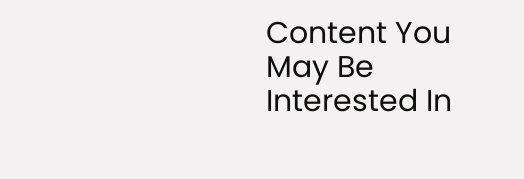Content You May Be Interested In